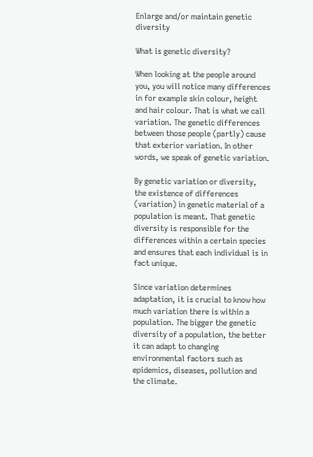Enlarge and/or maintain genetic diversity

What is genetic diversity?

When looking at the people around you, you will notice many differences in for example skin colour, height and hair colour. That is what we call variation. The genetic differences between those people (partly) cause that exterior variation. In other words, we speak of genetic variation.

By genetic variation or diversity, the existence of differences (variation) in genetic material of a population is meant. That genetic diversity is responsible for the differences within a certain species and ensures that each individual is in fact unique.

Since variation determines adaptation, it is crucial to know how much variation there is within a population. The bigger the genetic diversity of a population, the better it can adapt to changing environmental factors such as epidemics, diseases, pollution and the climate.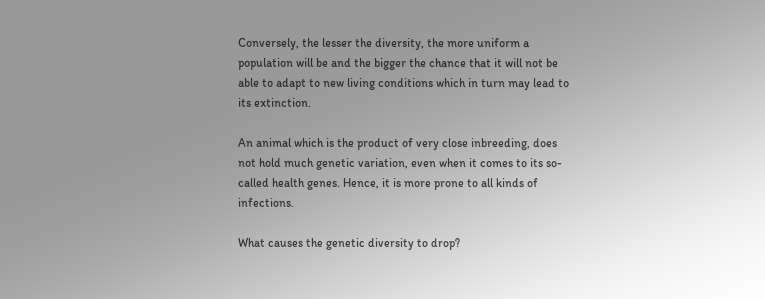Conversely, the lesser the diversity, the more uniform a population will be and the bigger the chance that it will not be able to adapt to new living conditions which in turn may lead to its extinction.

An animal which is the product of very close inbreeding, does not hold much genetic variation, even when it comes to its so-called health genes. Hence, it is more prone to all kinds of infections.

What causes the genetic diversity to drop?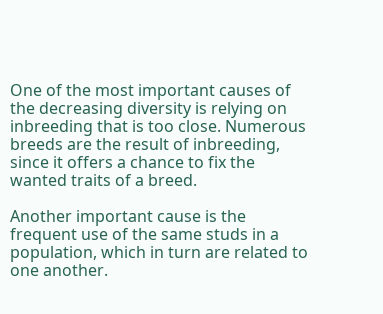One of the most important causes of the decreasing diversity is relying on inbreeding that is too close. Numerous breeds are the result of inbreeding, since it offers a chance to fix the wanted traits of a breed.

Another important cause is the frequent use of the same studs in a population, which in turn are related to one another.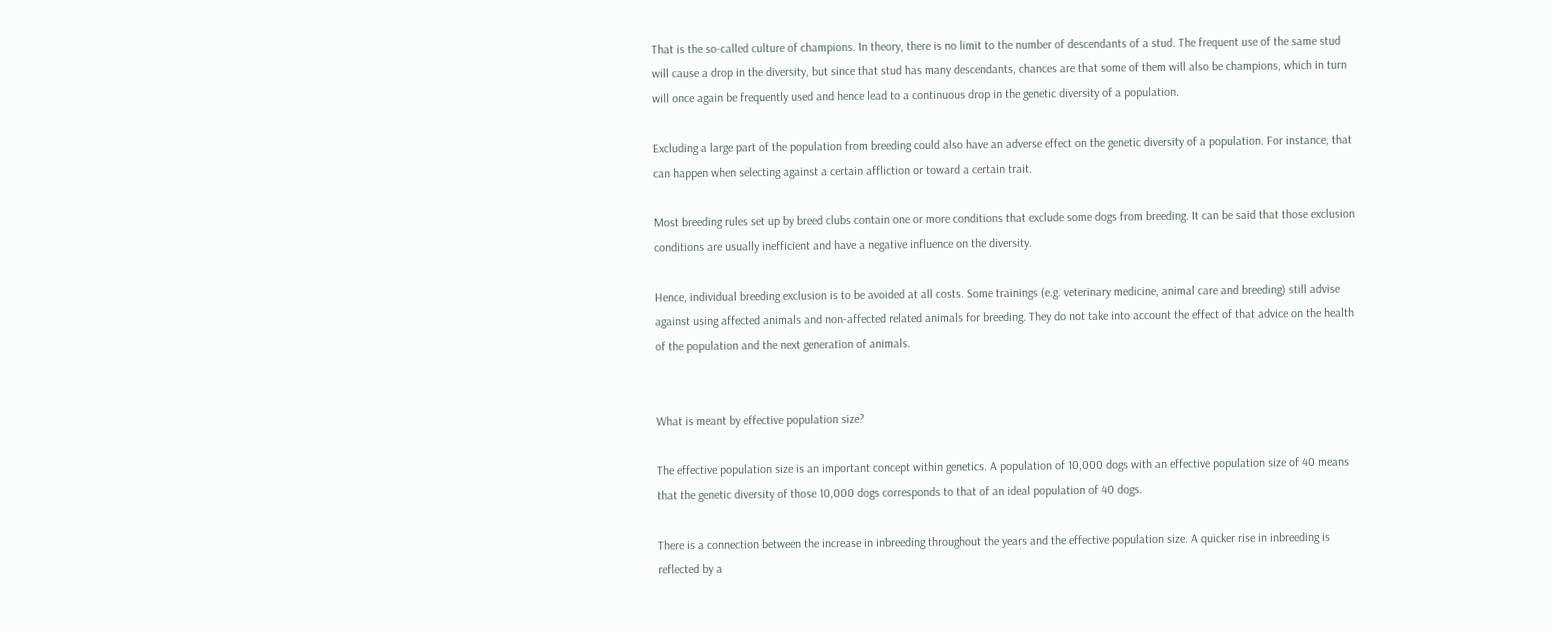That is the so-called culture of champions. In theory, there is no limit to the number of descendants of a stud. The frequent use of the same stud will cause a drop in the diversity, but since that stud has many descendants, chances are that some of them will also be champions, which in turn will once again be frequently used and hence lead to a continuous drop in the genetic diversity of a population.

Excluding a large part of the population from breeding could also have an adverse effect on the genetic diversity of a population. For instance, that can happen when selecting against a certain affliction or toward a certain trait.

Most breeding rules set up by breed clubs contain one or more conditions that exclude some dogs from breeding. It can be said that those exclusion conditions are usually inefficient and have a negative influence on the diversity.

Hence, individual breeding exclusion is to be avoided at all costs. Some trainings (e.g. veterinary medicine, animal care and breeding) still advise against using affected animals and non-affected related animals for breeding. They do not take into account the effect of that advice on the health of the population and the next generation of animals.


What is meant by effective population size?

The effective population size is an important concept within genetics. A population of 10,000 dogs with an effective population size of 40 means that the genetic diversity of those 10,000 dogs corresponds to that of an ideal population of 40 dogs.

There is a connection between the increase in inbreeding throughout the years and the effective population size. A quicker rise in inbreeding is reflected by a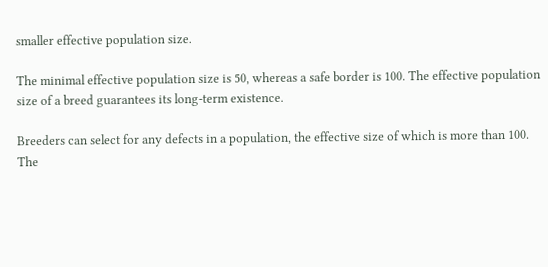smaller effective population size.

The minimal effective population size is 50, whereas a safe border is 100. The effective population size of a breed guarantees its long-term existence.

Breeders can select for any defects in a population, the effective size of which is more than 100. The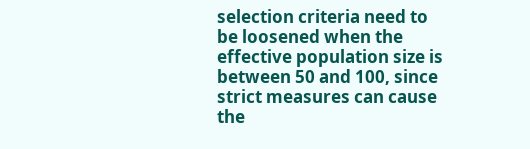selection criteria need to be loosened when the effective population size is between 50 and 100, since strict measures can cause the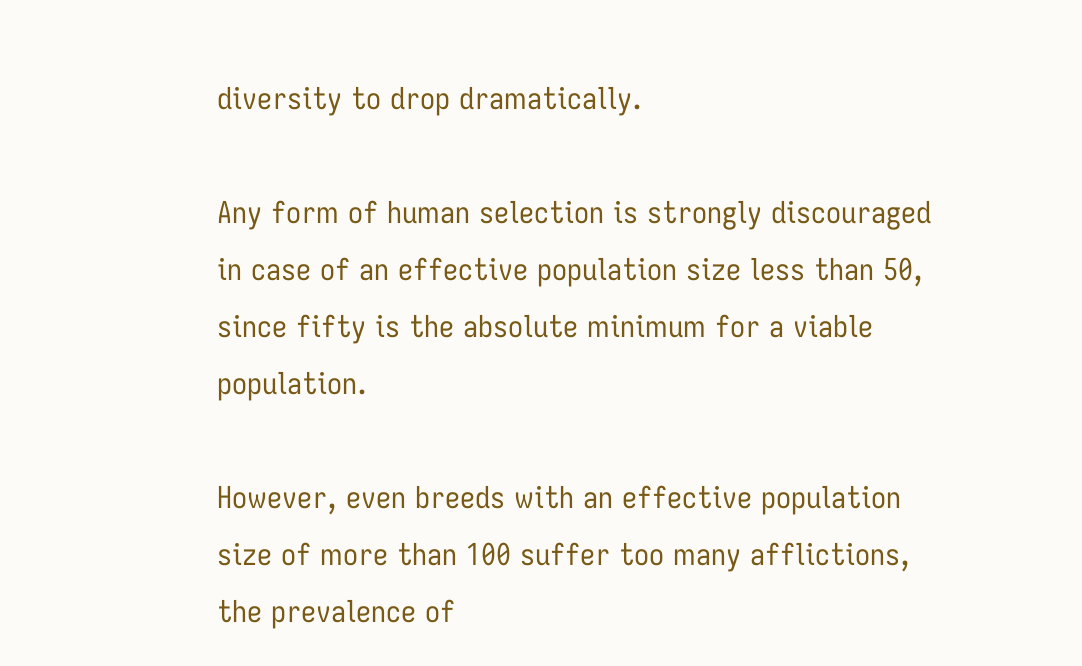diversity to drop dramatically.

Any form of human selection is strongly discouraged in case of an effective population size less than 50, since fifty is the absolute minimum for a viable population.

However, even breeds with an effective population size of more than 100 suffer too many afflictions, the prevalence of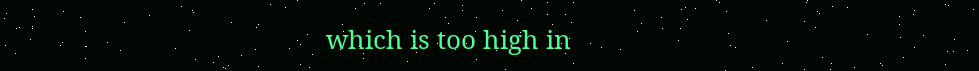which is too high in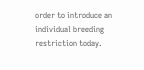order to introduce an individual breeding restriction today.